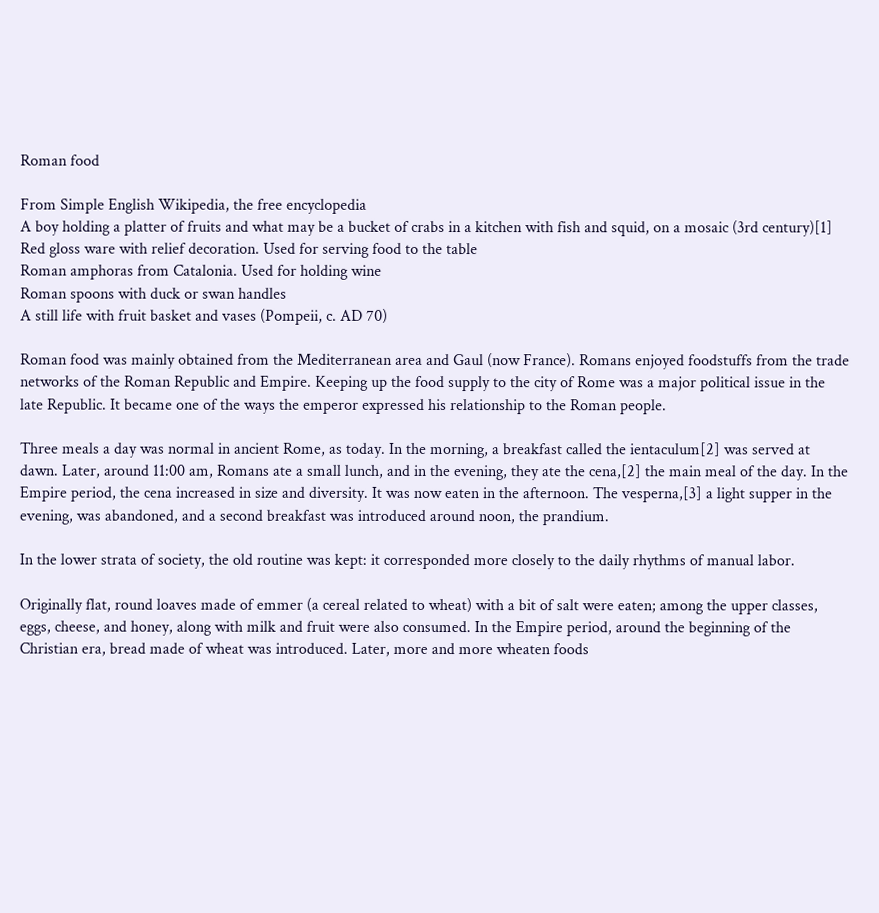Roman food

From Simple English Wikipedia, the free encyclopedia
A boy holding a platter of fruits and what may be a bucket of crabs in a kitchen with fish and squid, on a mosaic (3rd century)[1]
Red gloss ware with relief decoration. Used for serving food to the table
Roman amphoras from Catalonia. Used for holding wine
Roman spoons with duck or swan handles
A still life with fruit basket and vases (Pompeii, c. AD 70)

Roman food was mainly obtained from the Mediterranean area and Gaul (now France). Romans enjoyed foodstuffs from the trade networks of the Roman Republic and Empire. Keeping up the food supply to the city of Rome was a major political issue in the late Republic. It became one of the ways the emperor expressed his relationship to the Roman people.

Three meals a day was normal in ancient Rome, as today. In the morning, a breakfast called the ientaculum[2] was served at dawn. Later, around 11:00 am, Romans ate a small lunch, and in the evening, they ate the cena,[2] the main meal of the day. In the Empire period, the cena increased in size and diversity. It was now eaten in the afternoon. The vesperna,[3] a light supper in the evening, was abandoned, and a second breakfast was introduced around noon, the prandium.

In the lower strata of society, the old routine was kept: it corresponded more closely to the daily rhythms of manual labor.

Originally flat, round loaves made of emmer (a cereal related to wheat) with a bit of salt were eaten; among the upper classes, eggs, cheese, and honey, along with milk and fruit were also consumed. In the Empire period, around the beginning of the Christian era, bread made of wheat was introduced. Later, more and more wheaten foods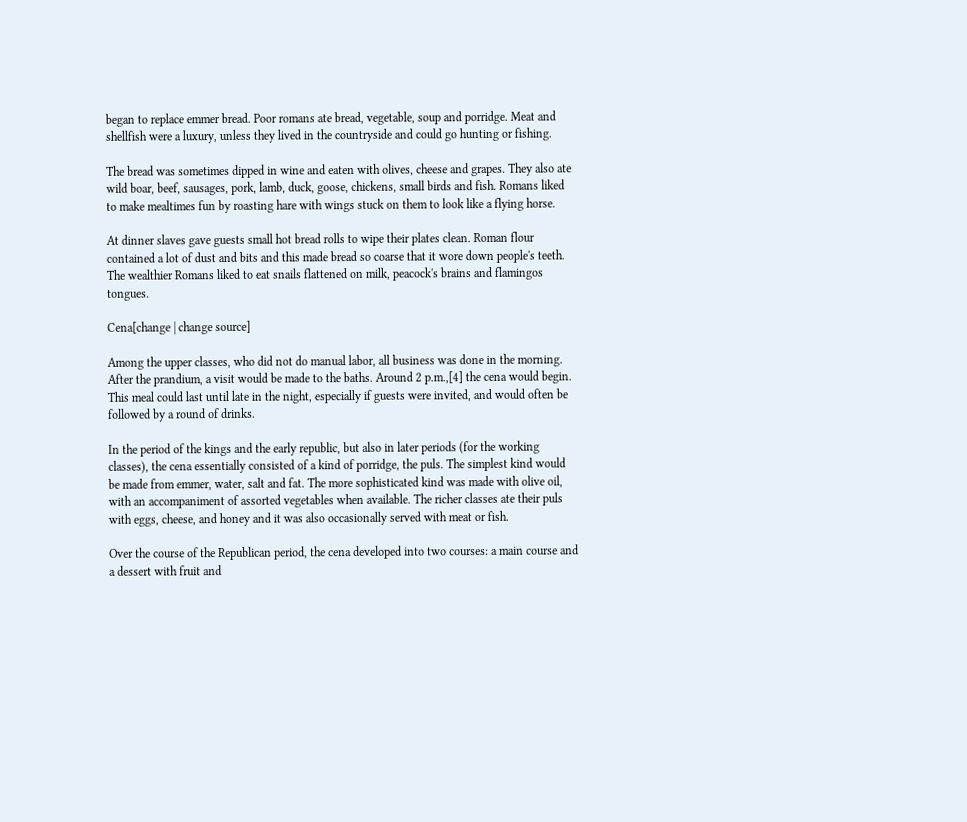began to replace emmer bread. Poor romans ate bread, vegetable, soup and porridge. Meat and shellfish were a luxury, unless they lived in the countryside and could go hunting or fishing.

The bread was sometimes dipped in wine and eaten with olives, cheese and grapes. They also ate wild boar, beef, sausages, pork, lamb, duck, goose, chickens, small birds and fish. Romans liked to make mealtimes fun by roasting hare with wings stuck on them to look like a flying horse.

At dinner slaves gave guests small hot bread rolls to wipe their plates clean. Roman flour contained a lot of dust and bits and this made bread so coarse that it wore down people's teeth. The wealthier Romans liked to eat snails flattened on milk, peacock's brains and flamingos tongues.

Cena[change | change source]

Among the upper classes, who did not do manual labor, all business was done in the morning. After the prandium, a visit would be made to the baths. Around 2 p.m.,[4] the cena would begin. This meal could last until late in the night, especially if guests were invited, and would often be followed by a round of drinks.

In the period of the kings and the early republic, but also in later periods (for the working classes), the cena essentially consisted of a kind of porridge, the puls. The simplest kind would be made from emmer, water, salt and fat. The more sophisticated kind was made with olive oil, with an accompaniment of assorted vegetables when available. The richer classes ate their puls with eggs, cheese, and honey and it was also occasionally served with meat or fish.

Over the course of the Republican period, the cena developed into two courses: a main course and a dessert with fruit and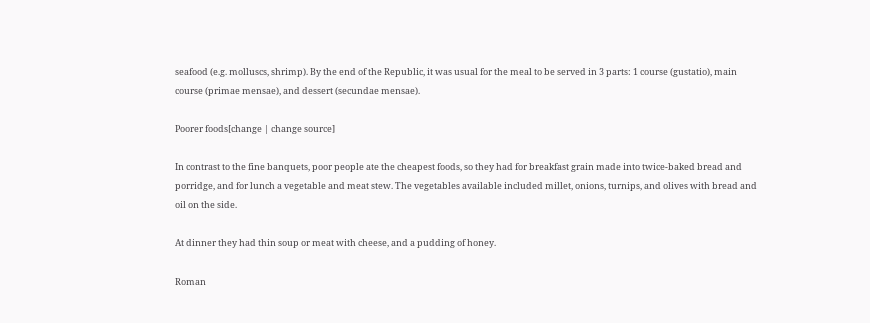seafood (e.g. molluscs, shrimp). By the end of the Republic, it was usual for the meal to be served in 3 parts: 1 course (gustatio), main course (primae mensae), and dessert (secundae mensae).

Poorer foods[change | change source]

In contrast to the fine banquets, poor people ate the cheapest foods, so they had for breakfast grain made into twice-baked bread and porridge, and for lunch a vegetable and meat stew. The vegetables available included millet, onions, turnips, and olives with bread and oil on the side.

At dinner they had thin soup or meat with cheese, and a pudding of honey.

Roman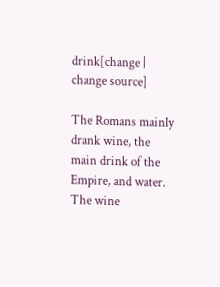drink[change | change source]

The Romans mainly drank wine, the main drink of the Empire, and water. The wine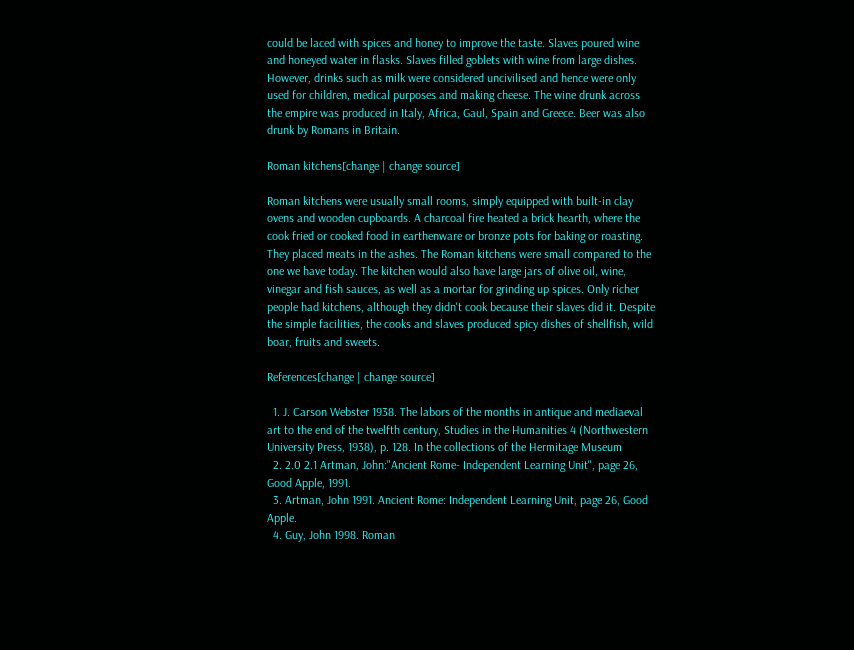could be laced with spices and honey to improve the taste. Slaves poured wine and honeyed water in flasks. Slaves filled goblets with wine from large dishes. However, drinks such as milk were considered uncivilised and hence were only used for children, medical purposes and making cheese. The wine drunk across the empire was produced in Italy, Africa, Gaul, Spain and Greece. Beer was also drunk by Romans in Britain.

Roman kitchens[change | change source]

Roman kitchens were usually small rooms, simply equipped with built-in clay ovens and wooden cupboards. A charcoal fire heated a brick hearth, where the cook fried or cooked food in earthenware or bronze pots for baking or roasting. They placed meats in the ashes. The Roman kitchens were small compared to the one we have today. The kitchen would also have large jars of olive oil, wine, vinegar and fish sauces, as well as a mortar for grinding up spices. Only richer people had kitchens, although they didn't cook because their slaves did it. Despite the simple facilities, the cooks and slaves produced spicy dishes of shellfish, wild boar, fruits and sweets.

References[change | change source]

  1. J. Carson Webster 1938. The labors of the months in antique and mediaeval art to the end of the twelfth century, Studies in the Humanities 4 (Northwestern University Press, 1938), p. 128. In the collections of the Hermitage Museum
  2. 2.0 2.1 Artman, John:"Ancient Rome- Independent Learning Unit", page 26, Good Apple, 1991.
  3. Artman, John 1991. Ancient Rome: Independent Learning Unit, page 26, Good Apple.
  4. Guy, John 1998. Roman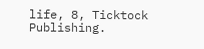life, 8, Ticktock Publishing.